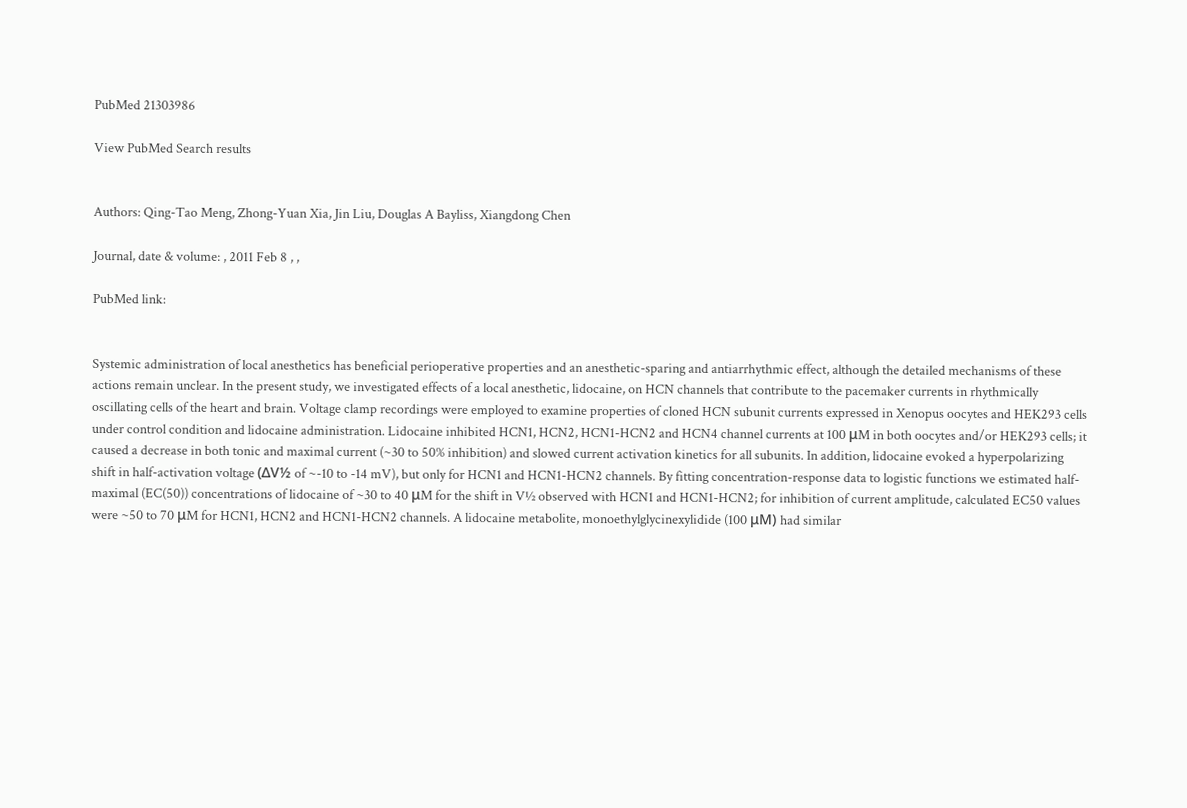PubMed 21303986

View PubMed Search results


Authors: Qing-Tao Meng, Zhong-Yuan Xia, Jin Liu, Douglas A Bayliss, Xiangdong Chen

Journal, date & volume: , 2011 Feb 8 , ,

PubMed link:


Systemic administration of local anesthetics has beneficial perioperative properties and an anesthetic-sparing and antiarrhythmic effect, although the detailed mechanisms of these actions remain unclear. In the present study, we investigated effects of a local anesthetic, lidocaine, on HCN channels that contribute to the pacemaker currents in rhythmically oscillating cells of the heart and brain. Voltage clamp recordings were employed to examine properties of cloned HCN subunit currents expressed in Xenopus oocytes and HEK293 cells under control condition and lidocaine administration. Lidocaine inhibited HCN1, HCN2, HCN1-HCN2 and HCN4 channel currents at 100 μM in both oocytes and/or HEK293 cells; it caused a decrease in both tonic and maximal current (~30 to 50% inhibition) and slowed current activation kinetics for all subunits. In addition, lidocaine evoked a hyperpolarizing shift in half-activation voltage (ΔV½ of ~-10 to -14 mV), but only for HCN1 and HCN1-HCN2 channels. By fitting concentration-response data to logistic functions we estimated half-maximal (EC(50)) concentrations of lidocaine of ~30 to 40 μM for the shift in V½ observed with HCN1 and HCN1-HCN2; for inhibition of current amplitude, calculated EC50 values were ~50 to 70 μM for HCN1, HCN2 and HCN1-HCN2 channels. A lidocaine metabolite, monoethylglycinexylidide (100 μM) had similar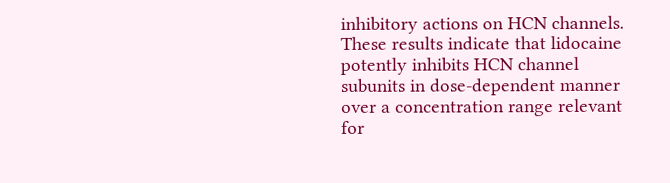inhibitory actions on HCN channels. These results indicate that lidocaine potently inhibits HCN channel subunits in dose-dependent manner over a concentration range relevant for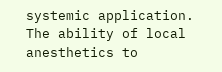systemic application. The ability of local anesthetics to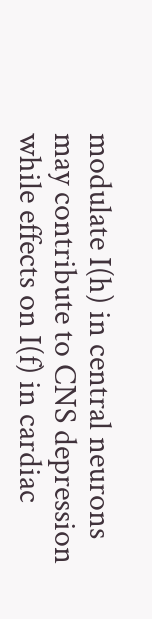modulate I(h) in central neurons may contribute to CNS depression while effects on I(f) in cardiac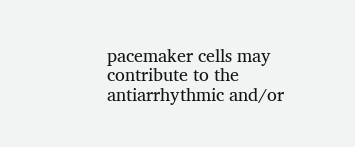pacemaker cells may contribute to the antiarrhythmic and/or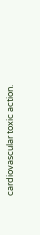cardiovascular toxic action.